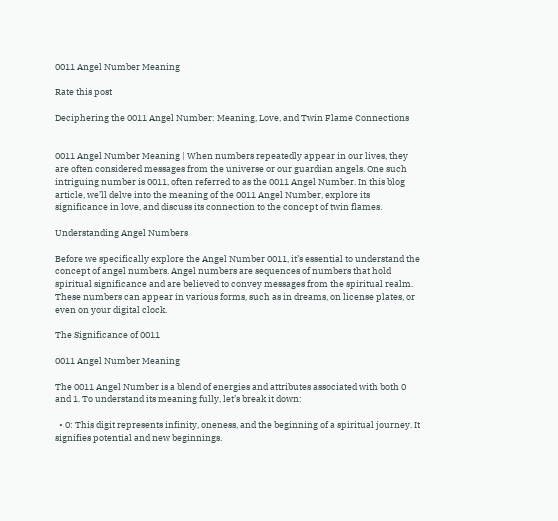0011 Angel Number Meaning

Rate this post

Deciphering the 0011 Angel Number: Meaning, Love, and Twin Flame Connections


0011 Angel Number Meaning | When numbers repeatedly appear in our lives, they are often considered messages from the universe or our guardian angels. One such intriguing number is 0011, often referred to as the 0011 Angel Number. In this blog article, we’ll delve into the meaning of the 0011 Angel Number, explore its significance in love, and discuss its connection to the concept of twin flames.

Understanding Angel Numbers

Before we specifically explore the Angel Number 0011, it’s essential to understand the concept of angel numbers. Angel numbers are sequences of numbers that hold spiritual significance and are believed to convey messages from the spiritual realm. These numbers can appear in various forms, such as in dreams, on license plates, or even on your digital clock.

The Significance of 0011

0011 Angel Number Meaning

The 0011 Angel Number is a blend of energies and attributes associated with both 0 and 1. To understand its meaning fully, let’s break it down:

  • 0: This digit represents infinity, oneness, and the beginning of a spiritual journey. It signifies potential and new beginnings.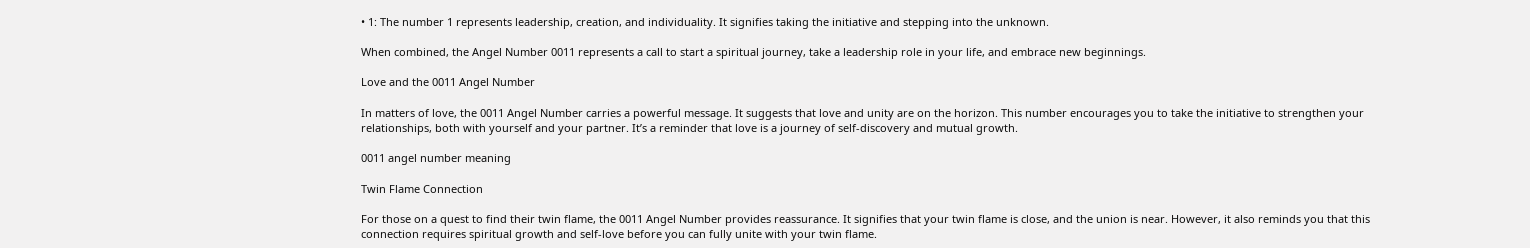• 1: The number 1 represents leadership, creation, and individuality. It signifies taking the initiative and stepping into the unknown.

When combined, the Angel Number 0011 represents a call to start a spiritual journey, take a leadership role in your life, and embrace new beginnings.

Love and the 0011 Angel Number

In matters of love, the 0011 Angel Number carries a powerful message. It suggests that love and unity are on the horizon. This number encourages you to take the initiative to strengthen your relationships, both with yourself and your partner. It’s a reminder that love is a journey of self-discovery and mutual growth.

0011 angel number meaning

Twin Flame Connection

For those on a quest to find their twin flame, the 0011 Angel Number provides reassurance. It signifies that your twin flame is close, and the union is near. However, it also reminds you that this connection requires spiritual growth and self-love before you can fully unite with your twin flame.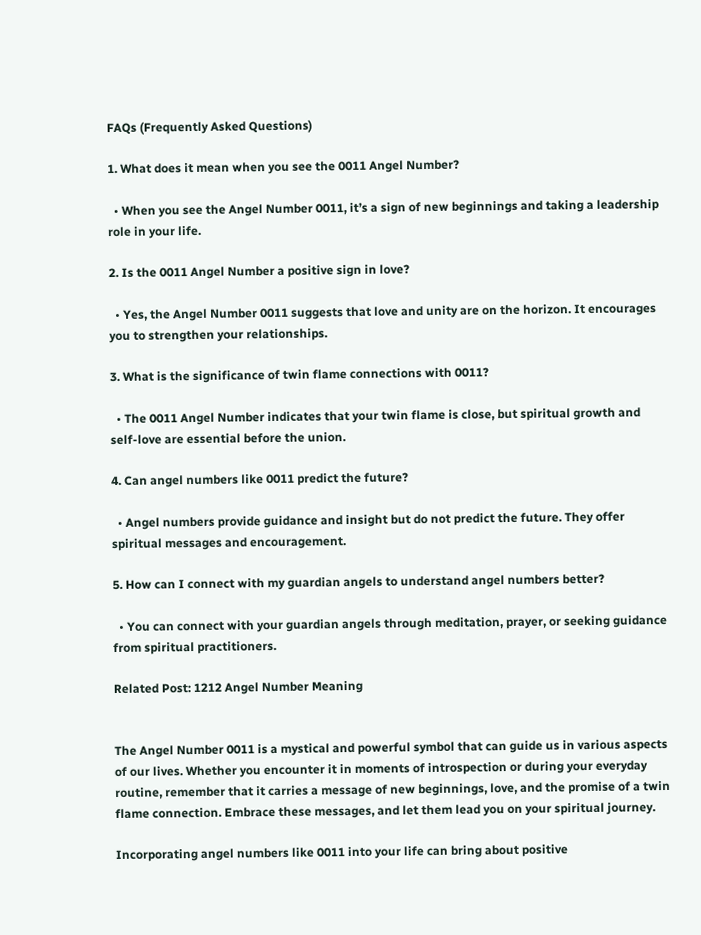FAQs (Frequently Asked Questions)

1. What does it mean when you see the 0011 Angel Number?

  • When you see the Angel Number 0011, it’s a sign of new beginnings and taking a leadership role in your life.

2. Is the 0011 Angel Number a positive sign in love?

  • Yes, the Angel Number 0011 suggests that love and unity are on the horizon. It encourages you to strengthen your relationships.

3. What is the significance of twin flame connections with 0011?

  • The 0011 Angel Number indicates that your twin flame is close, but spiritual growth and self-love are essential before the union.

4. Can angel numbers like 0011 predict the future?

  • Angel numbers provide guidance and insight but do not predict the future. They offer spiritual messages and encouragement.

5. How can I connect with my guardian angels to understand angel numbers better?

  • You can connect with your guardian angels through meditation, prayer, or seeking guidance from spiritual practitioners.

Related Post: 1212 Angel Number Meaning


The Angel Number 0011 is a mystical and powerful symbol that can guide us in various aspects of our lives. Whether you encounter it in moments of introspection or during your everyday routine, remember that it carries a message of new beginnings, love, and the promise of a twin flame connection. Embrace these messages, and let them lead you on your spiritual journey.

Incorporating angel numbers like 0011 into your life can bring about positive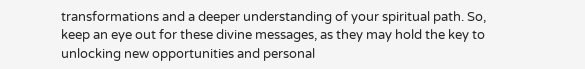transformations and a deeper understanding of your spiritual path. So, keep an eye out for these divine messages, as they may hold the key to unlocking new opportunities and personal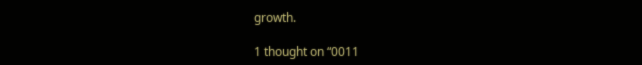growth.

1 thought on “0011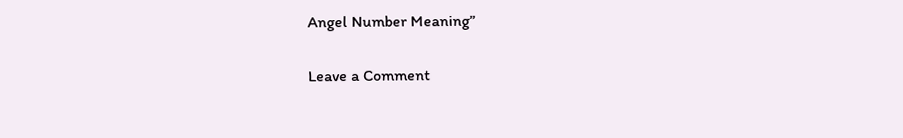Angel Number Meaning”

Leave a Comment